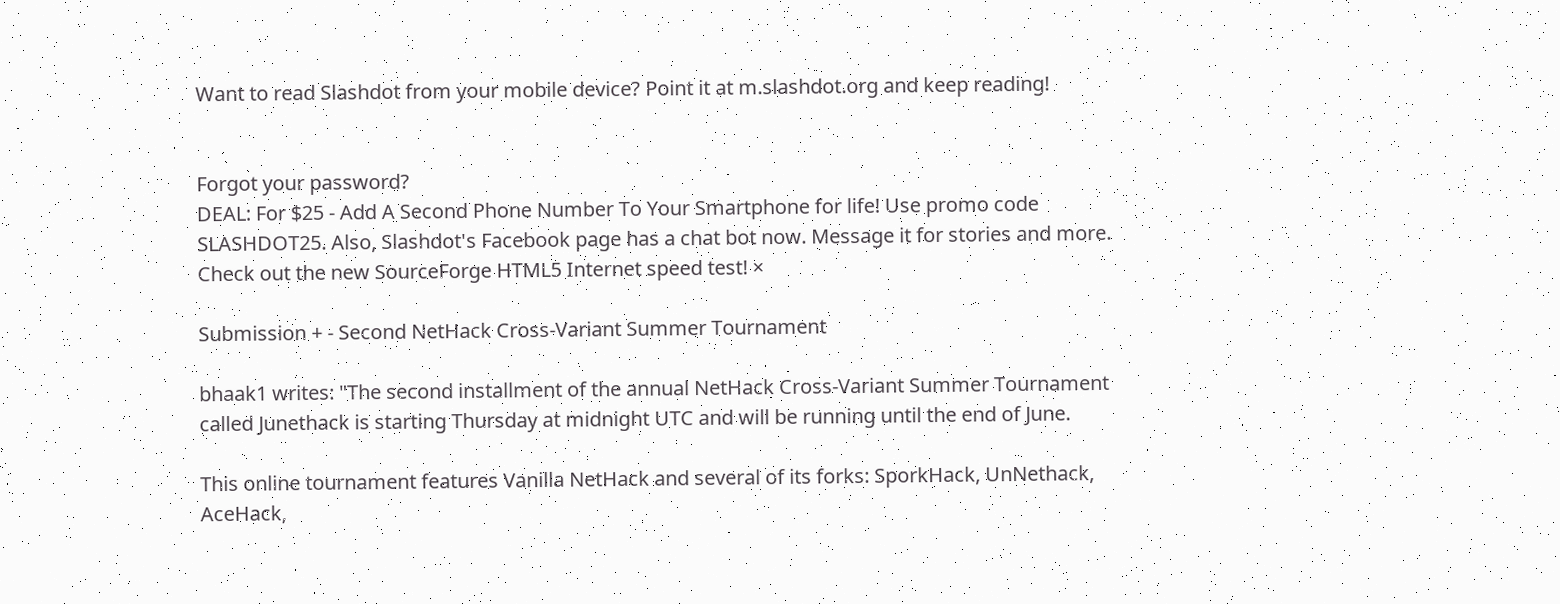Want to read Slashdot from your mobile device? Point it at m.slashdot.org and keep reading!


Forgot your password?
DEAL: For $25 - Add A Second Phone Number To Your Smartphone for life! Use promo code SLASHDOT25. Also, Slashdot's Facebook page has a chat bot now. Message it for stories and more. Check out the new SourceForge HTML5 Internet speed test! ×

Submission + - Second NetHack Cross-Variant Summer Tournament

bhaak1 writes: "The second installment of the annual NetHack Cross-Variant Summer Tournament called Junethack is starting Thursday at midnight UTC and will be running until the end of June.

This online tournament features Vanilla NetHack and several of its forks: SporkHack, UnNethack, AceHack,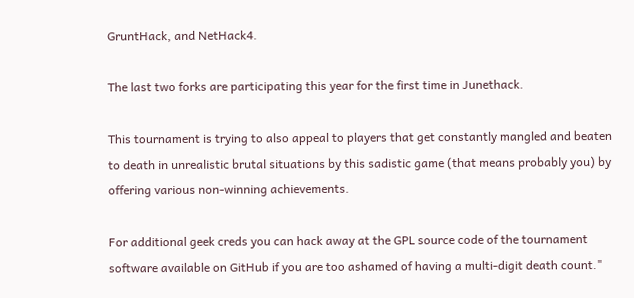GruntHack, and NetHack4.

The last two forks are participating this year for the first time in Junethack.

This tournament is trying to also appeal to players that get constantly mangled and beaten to death in unrealistic brutal situations by this sadistic game (that means probably you) by offering various non-winning achievements.

For additional geek creds you can hack away at the GPL source code of the tournament software available on GitHub if you are too ashamed of having a multi-digit death count."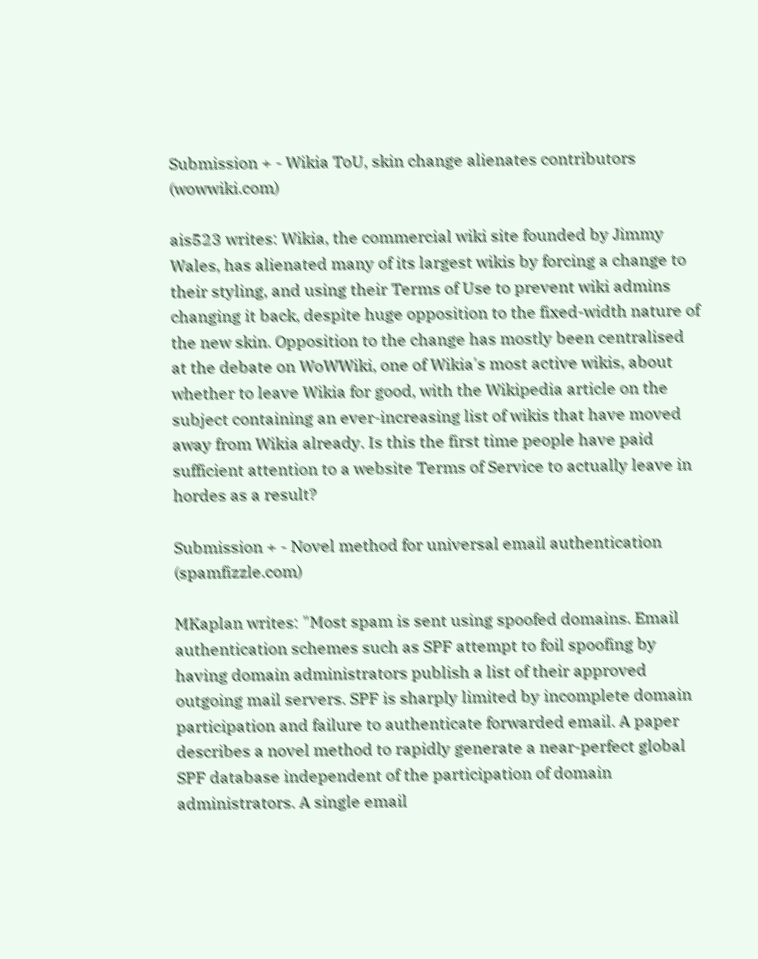Submission + - Wikia ToU, skin change alienates contributors (wowwiki.com)

ais523 writes: Wikia, the commercial wiki site founded by Jimmy Wales, has alienated many of its largest wikis by forcing a change to their styling, and using their Terms of Use to prevent wiki admins changing it back, despite huge opposition to the fixed-width nature of the new skin. Opposition to the change has mostly been centralised at the debate on WoWWiki, one of Wikia's most active wikis, about whether to leave Wikia for good, with the Wikipedia article on the subject containing an ever-increasing list of wikis that have moved away from Wikia already. Is this the first time people have paid sufficient attention to a website Terms of Service to actually leave in hordes as a result?

Submission + - Novel method for universal email authentication (spamfizzle.com)

MKaplan writes: "Most spam is sent using spoofed domains. Email authentication schemes such as SPF attempt to foil spoofing by having domain administrators publish a list of their approved outgoing mail servers. SPF is sharply limited by incomplete domain participation and failure to authenticate forwarded email. A paper describes a novel method to rapidly generate a near-perfect global SPF database independent of the participation of domain administrators. A single email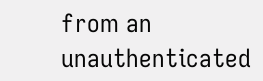from an unauthenticated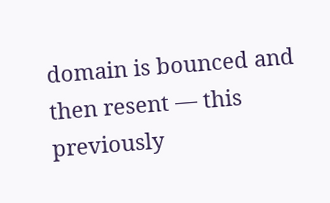domain is bounced and then resent — this previously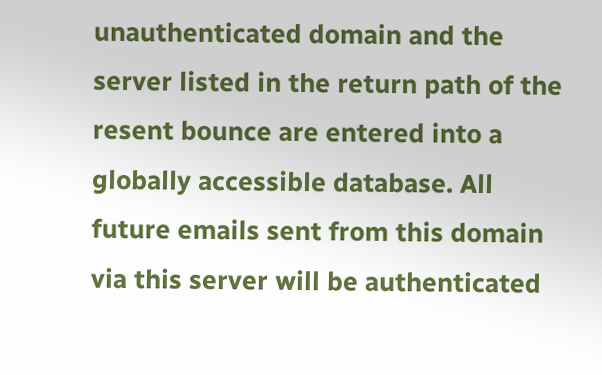unauthenticated domain and the server listed in the return path of the resent bounce are entered into a globally accessible database. All future emails sent from this domain via this server will be authenticated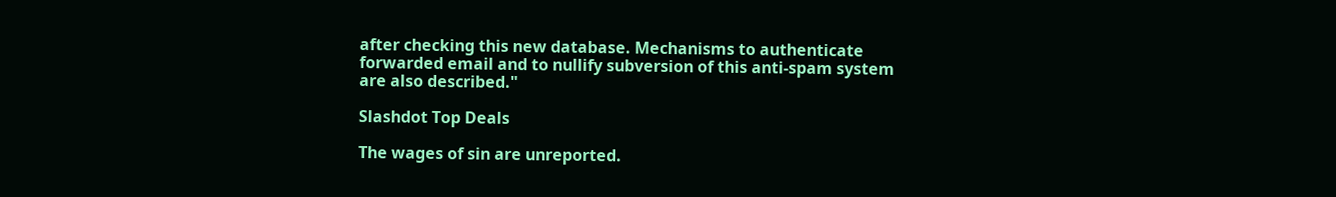after checking this new database. Mechanisms to authenticate forwarded email and to nullify subversion of this anti-spam system are also described."

Slashdot Top Deals

The wages of sin are unreported.